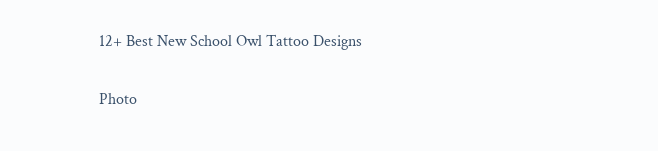12+ Best New School Owl Tattoo Designs

Photo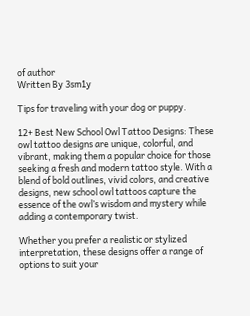of author
Written By 3sm1y

Tips for traveling with your dog or puppy.

12+ Best New School Owl Tattoo Designs: These owl tattoo designs are unique, colorful, and vibrant, making them a popular choice for those seeking a fresh and modern tattoo style. With a blend of bold outlines, vivid colors, and creative designs, new school owl tattoos capture the essence of the owl’s wisdom and mystery while adding a contemporary twist.

Whether you prefer a realistic or stylized interpretation, these designs offer a range of options to suit your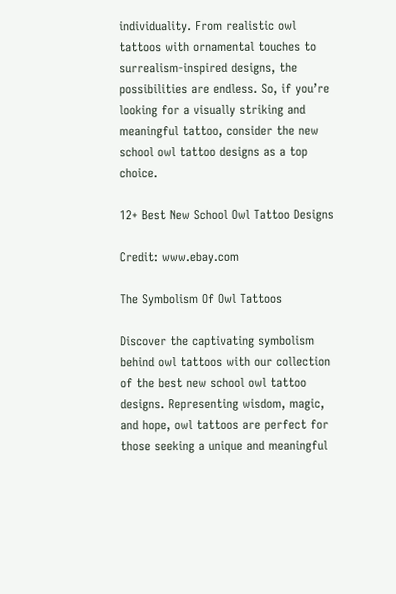individuality. From realistic owl tattoos with ornamental touches to surrealism-inspired designs, the possibilities are endless. So, if you’re looking for a visually striking and meaningful tattoo, consider the new school owl tattoo designs as a top choice.

12+ Best New School Owl Tattoo Designs

Credit: www.ebay.com

The Symbolism Of Owl Tattoos

Discover the captivating symbolism behind owl tattoos with our collection of the best new school owl tattoo designs. Representing wisdom, magic, and hope, owl tattoos are perfect for those seeking a unique and meaningful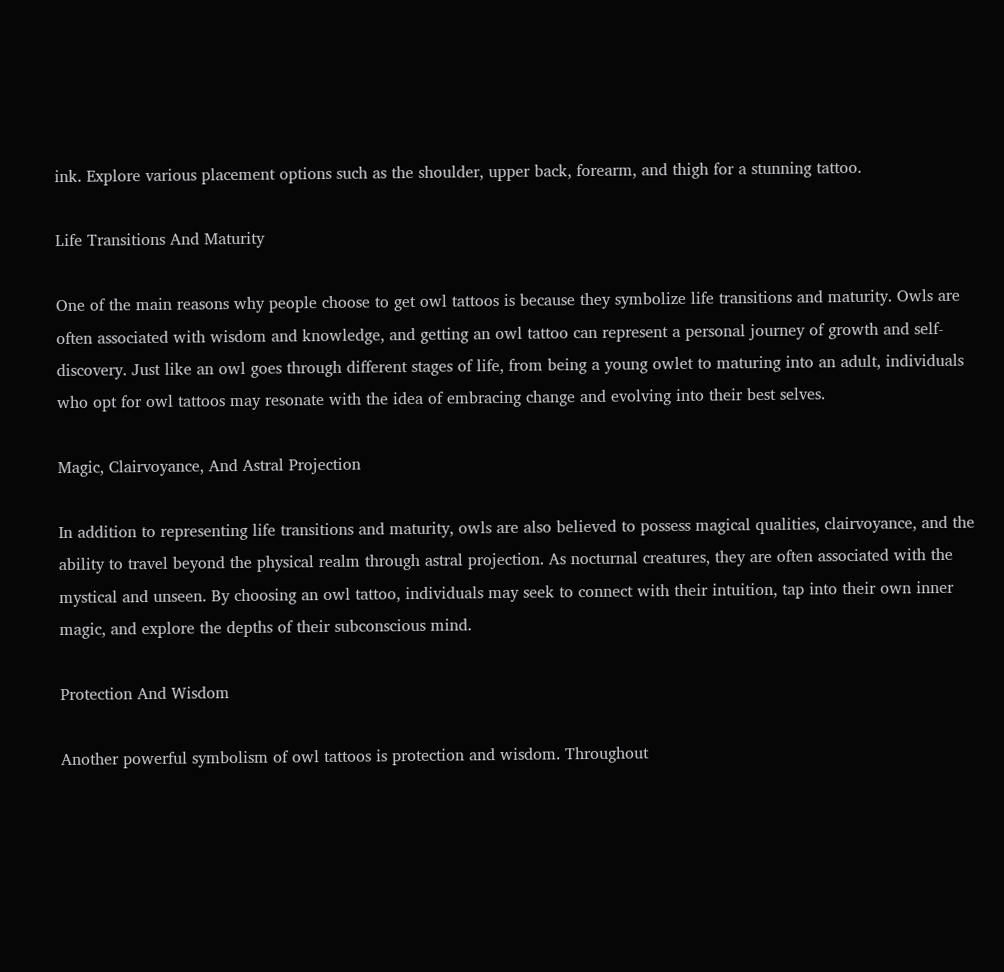ink. Explore various placement options such as the shoulder, upper back, forearm, and thigh for a stunning tattoo.

Life Transitions And Maturity

One of the main reasons why people choose to get owl tattoos is because they symbolize life transitions and maturity. Owls are often associated with wisdom and knowledge, and getting an owl tattoo can represent a personal journey of growth and self-discovery. Just like an owl goes through different stages of life, from being a young owlet to maturing into an adult, individuals who opt for owl tattoos may resonate with the idea of embracing change and evolving into their best selves.

Magic, Clairvoyance, And Astral Projection

In addition to representing life transitions and maturity, owls are also believed to possess magical qualities, clairvoyance, and the ability to travel beyond the physical realm through astral projection. As nocturnal creatures, they are often associated with the mystical and unseen. By choosing an owl tattoo, individuals may seek to connect with their intuition, tap into their own inner magic, and explore the depths of their subconscious mind.

Protection And Wisdom

Another powerful symbolism of owl tattoos is protection and wisdom. Throughout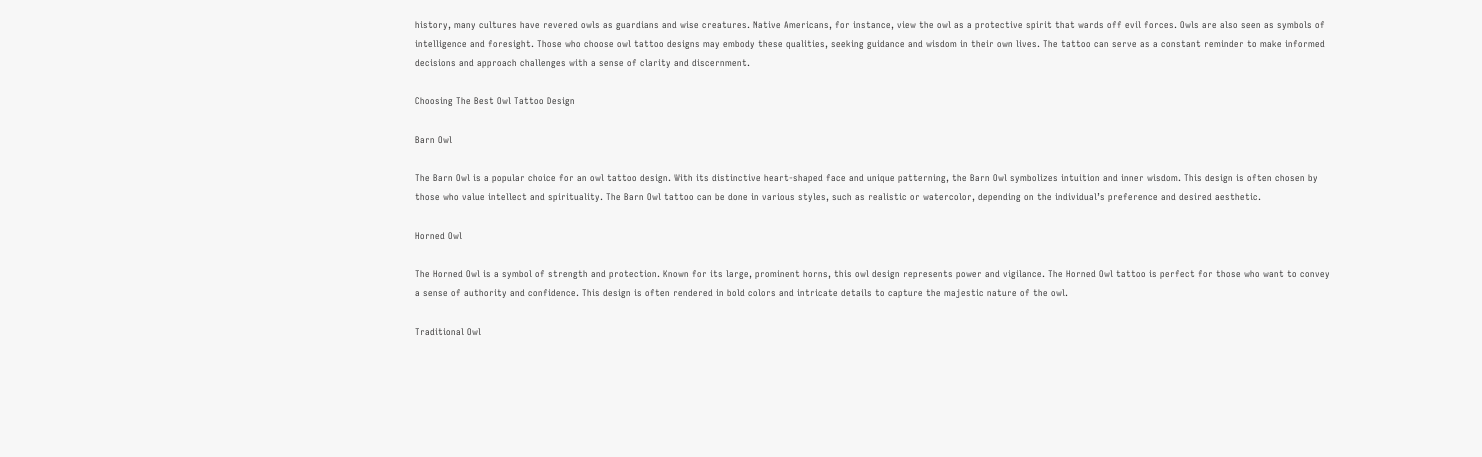history, many cultures have revered owls as guardians and wise creatures. Native Americans, for instance, view the owl as a protective spirit that wards off evil forces. Owls are also seen as symbols of intelligence and foresight. Those who choose owl tattoo designs may embody these qualities, seeking guidance and wisdom in their own lives. The tattoo can serve as a constant reminder to make informed decisions and approach challenges with a sense of clarity and discernment.

Choosing The Best Owl Tattoo Design

Barn Owl

The Barn Owl is a popular choice for an owl tattoo design. With its distinctive heart-shaped face and unique patterning, the Barn Owl symbolizes intuition and inner wisdom. This design is often chosen by those who value intellect and spirituality. The Barn Owl tattoo can be done in various styles, such as realistic or watercolor, depending on the individual’s preference and desired aesthetic.

Horned Owl

The Horned Owl is a symbol of strength and protection. Known for its large, prominent horns, this owl design represents power and vigilance. The Horned Owl tattoo is perfect for those who want to convey a sense of authority and confidence. This design is often rendered in bold colors and intricate details to capture the majestic nature of the owl.

Traditional Owl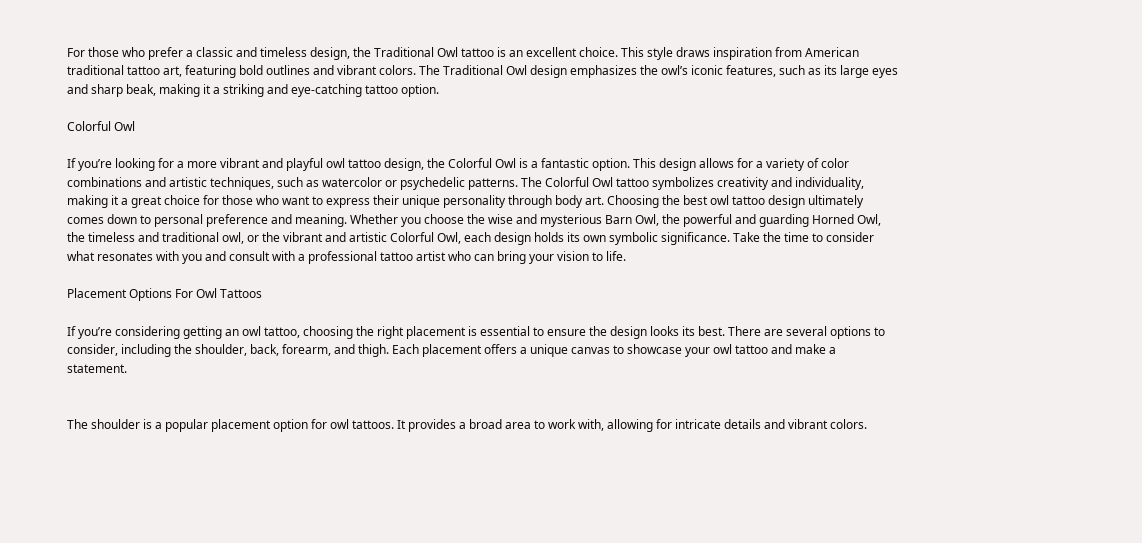For those who prefer a classic and timeless design, the Traditional Owl tattoo is an excellent choice. This style draws inspiration from American traditional tattoo art, featuring bold outlines and vibrant colors. The Traditional Owl design emphasizes the owl’s iconic features, such as its large eyes and sharp beak, making it a striking and eye-catching tattoo option.

Colorful Owl

If you’re looking for a more vibrant and playful owl tattoo design, the Colorful Owl is a fantastic option. This design allows for a variety of color combinations and artistic techniques, such as watercolor or psychedelic patterns. The Colorful Owl tattoo symbolizes creativity and individuality, making it a great choice for those who want to express their unique personality through body art. Choosing the best owl tattoo design ultimately comes down to personal preference and meaning. Whether you choose the wise and mysterious Barn Owl, the powerful and guarding Horned Owl, the timeless and traditional owl, or the vibrant and artistic Colorful Owl, each design holds its own symbolic significance. Take the time to consider what resonates with you and consult with a professional tattoo artist who can bring your vision to life.

Placement Options For Owl Tattoos

If you’re considering getting an owl tattoo, choosing the right placement is essential to ensure the design looks its best. There are several options to consider, including the shoulder, back, forearm, and thigh. Each placement offers a unique canvas to showcase your owl tattoo and make a statement.


The shoulder is a popular placement option for owl tattoos. It provides a broad area to work with, allowing for intricate details and vibrant colors.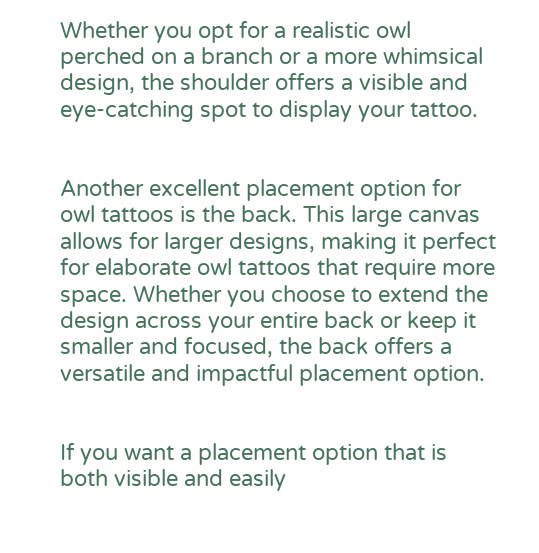Whether you opt for a realistic owl perched on a branch or a more whimsical design, the shoulder offers a visible and eye-catching spot to display your tattoo.


Another excellent placement option for owl tattoos is the back. This large canvas allows for larger designs, making it perfect for elaborate owl tattoos that require more space. Whether you choose to extend the design across your entire back or keep it smaller and focused, the back offers a versatile and impactful placement option.


If you want a placement option that is both visible and easily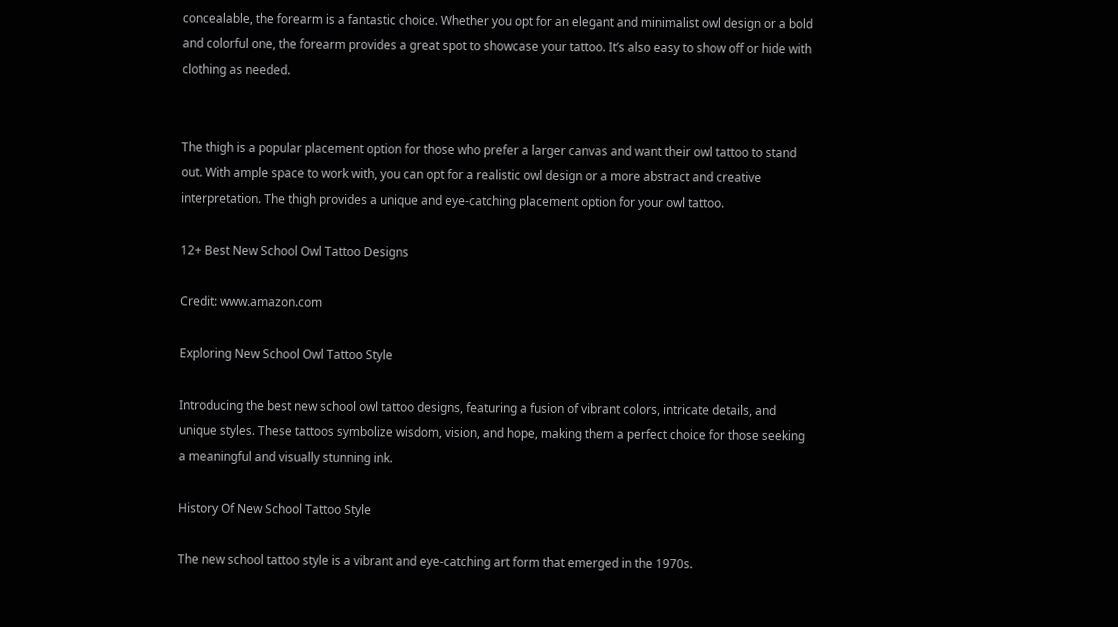concealable, the forearm is a fantastic choice. Whether you opt for an elegant and minimalist owl design or a bold and colorful one, the forearm provides a great spot to showcase your tattoo. It’s also easy to show off or hide with clothing as needed.


The thigh is a popular placement option for those who prefer a larger canvas and want their owl tattoo to stand out. With ample space to work with, you can opt for a realistic owl design or a more abstract and creative interpretation. The thigh provides a unique and eye-catching placement option for your owl tattoo.

12+ Best New School Owl Tattoo Designs

Credit: www.amazon.com

Exploring New School Owl Tattoo Style

Introducing the best new school owl tattoo designs, featuring a fusion of vibrant colors, intricate details, and unique styles. These tattoos symbolize wisdom, vision, and hope, making them a perfect choice for those seeking a meaningful and visually stunning ink.

History Of New School Tattoo Style

The new school tattoo style is a vibrant and eye-catching art form that emerged in the 1970s.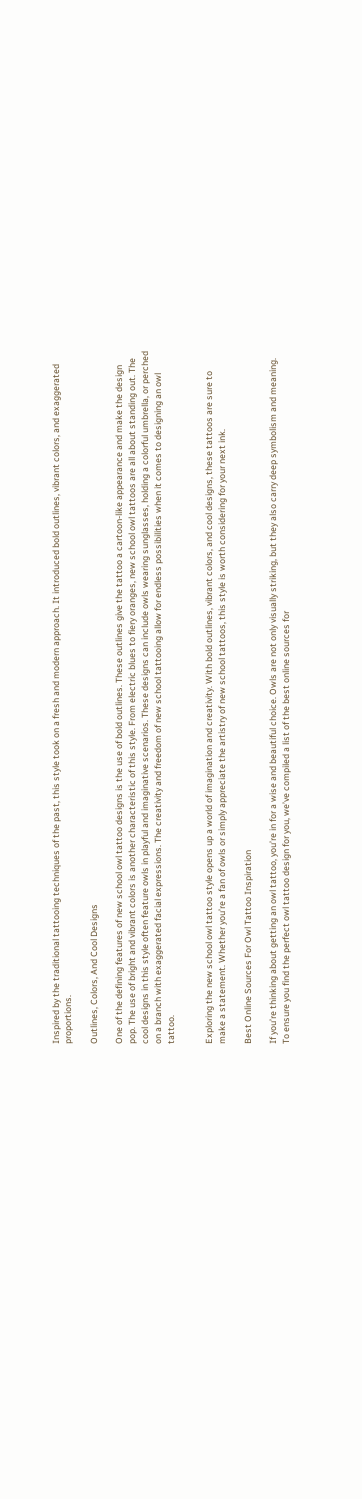Inspired by the traditional tattooing techniques of the past, this style took on a fresh and modern approach. It introduced bold outlines, vibrant colors, and exaggerated proportions.

Outlines, Colors, And Cool Designs

One of the defining features of new school owl tattoo designs is the use of bold outlines. These outlines give the tattoo a cartoon-like appearance and make the design pop. The use of bright and vibrant colors is another characteristic of this style. From electric blues to fiery oranges, new school owl tattoos are all about standing out. The cool designs in this style often feature owls in playful and imaginative scenarios. These designs can include owls wearing sunglasses, holding a colorful umbrella, or perched on a branch with exaggerated facial expressions. The creativity and freedom of new school tattooing allow for endless possibilities when it comes to designing an owl tattoo.


Exploring the new school owl tattoo style opens up a world of imagination and creativity. With bold outlines, vibrant colors, and cool designs, these tattoos are sure to make a statement. Whether you’re a fan of owls or simply appreciate the artistry of new school tattoos, this style is worth considering for your next ink.

Best Online Sources For Owl Tattoo Inspiration

If you’re thinking about getting an owl tattoo, you’re in for a wise and beautiful choice. Owls are not only visually striking, but they also carry deep symbolism and meaning. To ensure you find the perfect owl tattoo design for you, we’ve compiled a list of the best online sources for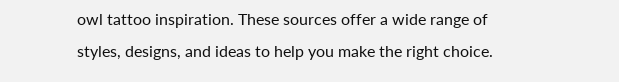owl tattoo inspiration. These sources offer a wide range of styles, designs, and ideas to help you make the right choice.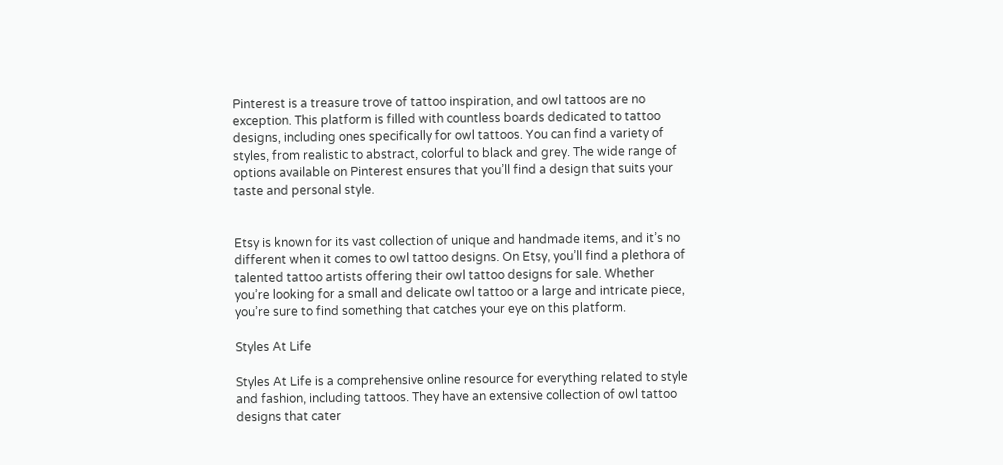Pinterest is a treasure trove of tattoo inspiration, and owl tattoos are no exception. This platform is filled with countless boards dedicated to tattoo designs, including ones specifically for owl tattoos. You can find a variety of styles, from realistic to abstract, colorful to black and grey. The wide range of options available on Pinterest ensures that you’ll find a design that suits your taste and personal style.


Etsy is known for its vast collection of unique and handmade items, and it’s no different when it comes to owl tattoo designs. On Etsy, you’ll find a plethora of talented tattoo artists offering their owl tattoo designs for sale. Whether you’re looking for a small and delicate owl tattoo or a large and intricate piece, you’re sure to find something that catches your eye on this platform.

Styles At Life

Styles At Life is a comprehensive online resource for everything related to style and fashion, including tattoos. They have an extensive collection of owl tattoo designs that cater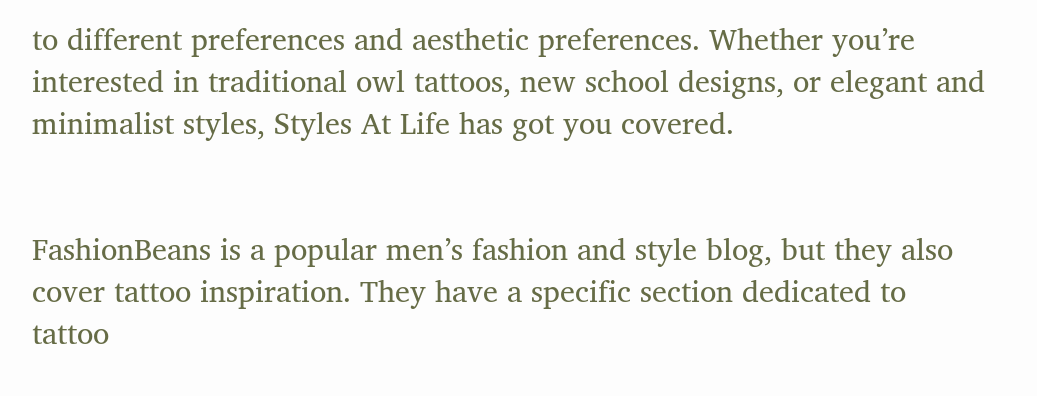to different preferences and aesthetic preferences. Whether you’re interested in traditional owl tattoos, new school designs, or elegant and minimalist styles, Styles At Life has got you covered.


FashionBeans is a popular men’s fashion and style blog, but they also cover tattoo inspiration. They have a specific section dedicated to tattoo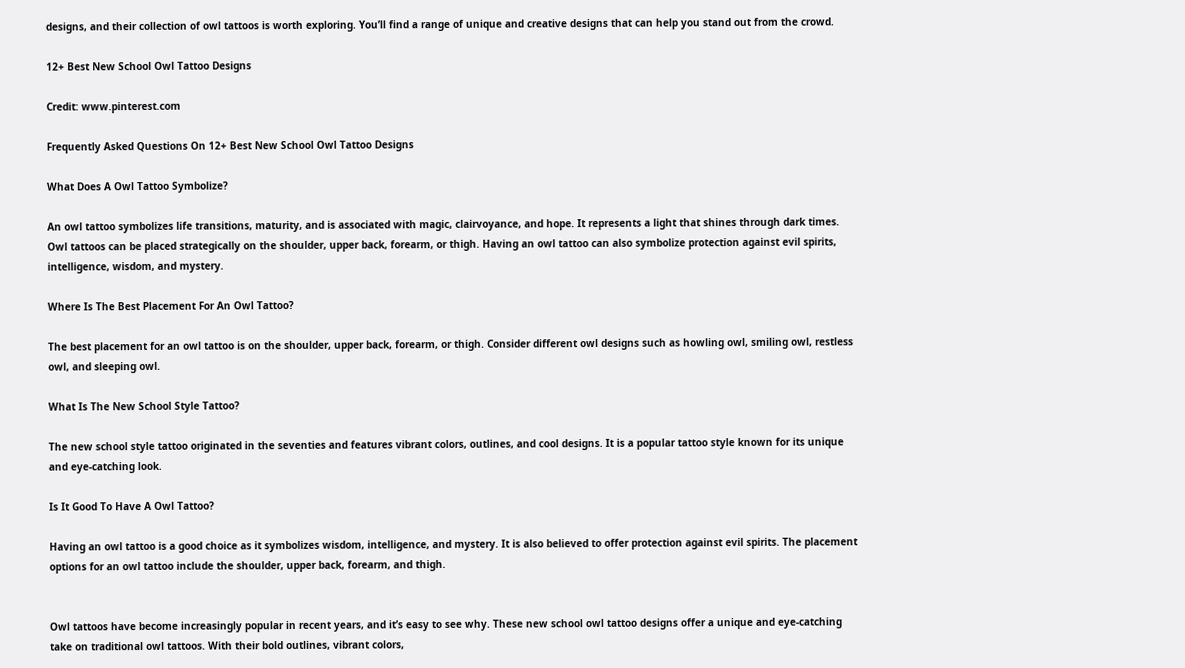designs, and their collection of owl tattoos is worth exploring. You’ll find a range of unique and creative designs that can help you stand out from the crowd.

12+ Best New School Owl Tattoo Designs

Credit: www.pinterest.com

Frequently Asked Questions On 12+ Best New School Owl Tattoo Designs

What Does A Owl Tattoo Symbolize?

An owl tattoo symbolizes life transitions, maturity, and is associated with magic, clairvoyance, and hope. It represents a light that shines through dark times. Owl tattoos can be placed strategically on the shoulder, upper back, forearm, or thigh. Having an owl tattoo can also symbolize protection against evil spirits, intelligence, wisdom, and mystery.

Where Is The Best Placement For An Owl Tattoo?

The best placement for an owl tattoo is on the shoulder, upper back, forearm, or thigh. Consider different owl designs such as howling owl, smiling owl, restless owl, and sleeping owl.

What Is The New School Style Tattoo?

The new school style tattoo originated in the seventies and features vibrant colors, outlines, and cool designs. It is a popular tattoo style known for its unique and eye-catching look.

Is It Good To Have A Owl Tattoo?

Having an owl tattoo is a good choice as it symbolizes wisdom, intelligence, and mystery. It is also believed to offer protection against evil spirits. The placement options for an owl tattoo include the shoulder, upper back, forearm, and thigh.


Owl tattoos have become increasingly popular in recent years, and it’s easy to see why. These new school owl tattoo designs offer a unique and eye-catching take on traditional owl tattoos. With their bold outlines, vibrant colors,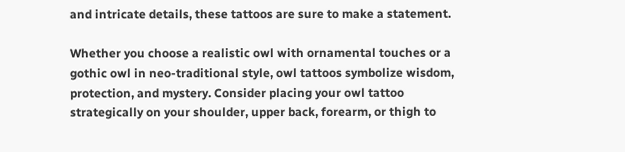and intricate details, these tattoos are sure to make a statement.

Whether you choose a realistic owl with ornamental touches or a gothic owl in neo-traditional style, owl tattoos symbolize wisdom, protection, and mystery. Consider placing your owl tattoo strategically on your shoulder, upper back, forearm, or thigh to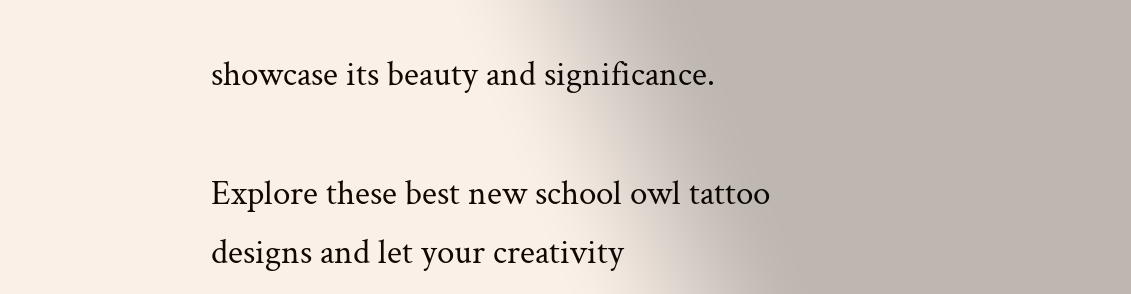showcase its beauty and significance.

Explore these best new school owl tattoo designs and let your creativity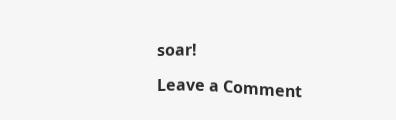soar!

Leave a Comment